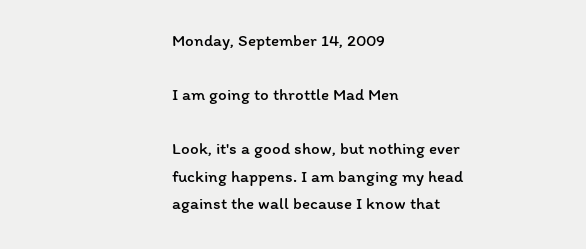Monday, September 14, 2009

I am going to throttle Mad Men

Look, it's a good show, but nothing ever fucking happens. I am banging my head against the wall because I know that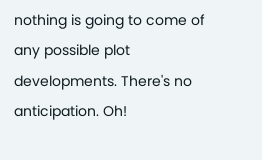nothing is going to come of any possible plot developments. There's no anticipation. Oh!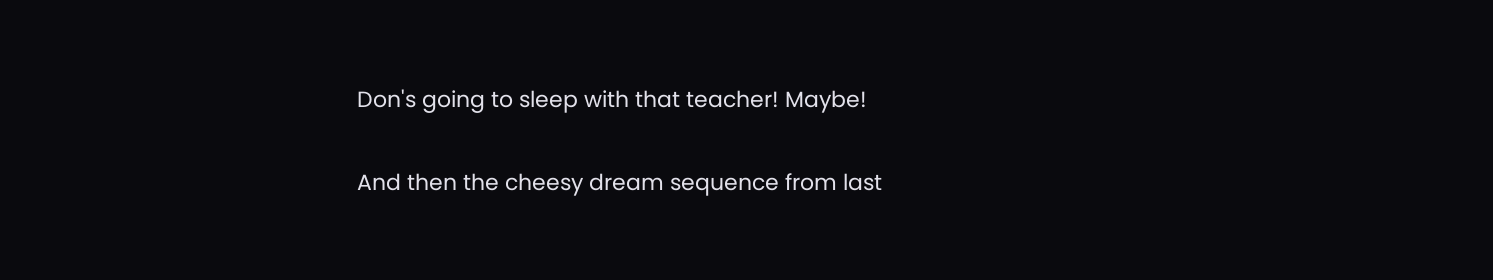Don's going to sleep with that teacher! Maybe!

And then the cheesy dream sequence from last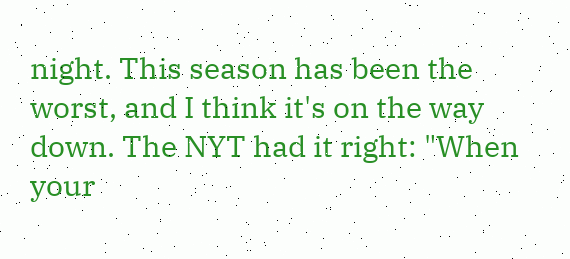night. This season has been the worst, and I think it's on the way down. The NYT had it right: "When your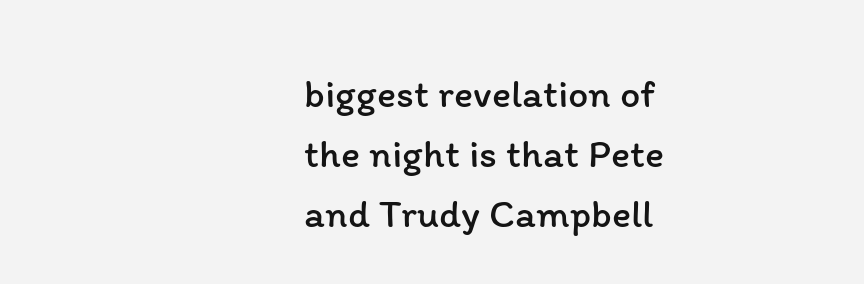biggest revelation of the night is that Pete and Trudy Campbell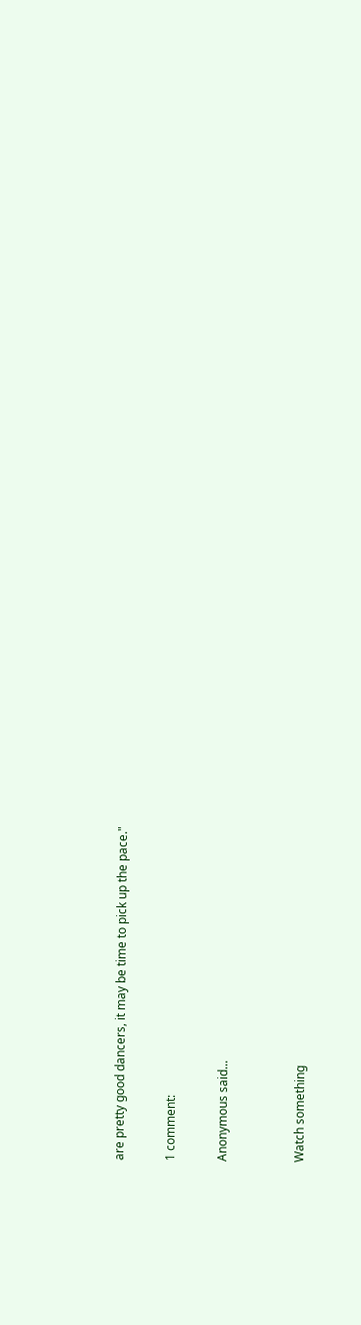are pretty good dancers, it may be time to pick up the pace."

1 comment:

Anonymous said...


Watch something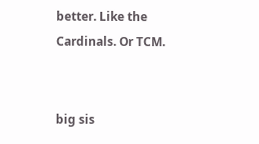better. Like the Cardinals. Or TCM.


big sis